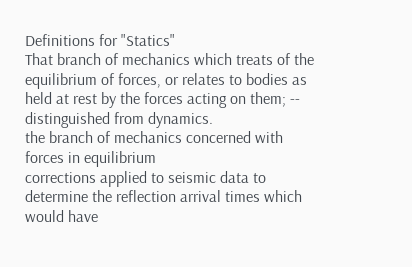Definitions for "Statics"
That branch of mechanics which treats of the equilibrium of forces, or relates to bodies as held at rest by the forces acting on them; -- distinguished from dynamics.
the branch of mechanics concerned with forces in equilibrium
corrections applied to seismic data to determine the reflection arrival times which would have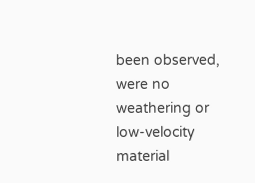been observed, were no weathering or low-velocity material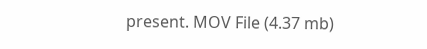present. MOV File (4.37 mb)